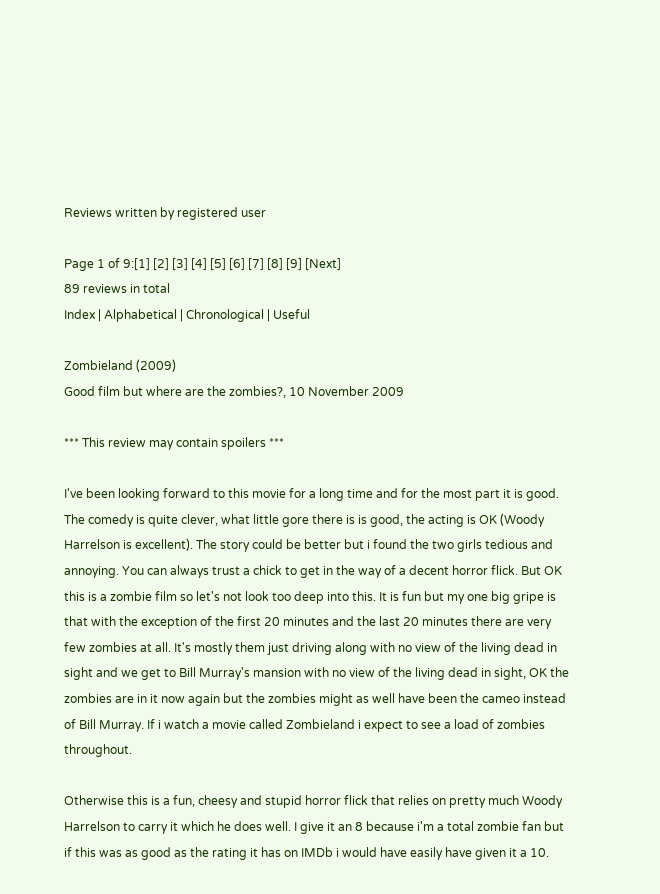Reviews written by registered user

Page 1 of 9:[1] [2] [3] [4] [5] [6] [7] [8] [9] [Next]
89 reviews in total
Index | Alphabetical | Chronological | Useful

Zombieland (2009)
Good film but where are the zombies?, 10 November 2009

*** This review may contain spoilers ***

I've been looking forward to this movie for a long time and for the most part it is good. The comedy is quite clever, what little gore there is is good, the acting is OK (Woody Harrelson is excellent). The story could be better but i found the two girls tedious and annoying. You can always trust a chick to get in the way of a decent horror flick. But OK this is a zombie film so let's not look too deep into this. It is fun but my one big gripe is that with the exception of the first 20 minutes and the last 20 minutes there are very few zombies at all. It's mostly them just driving along with no view of the living dead in sight and we get to Bill Murray's mansion with no view of the living dead in sight, OK the zombies are in it now again but the zombies might as well have been the cameo instead of Bill Murray. If i watch a movie called Zombieland i expect to see a load of zombies throughout.

Otherwise this is a fun, cheesy and stupid horror flick that relies on pretty much Woody Harrelson to carry it which he does well. I give it an 8 because i'm a total zombie fan but if this was as good as the rating it has on IMDb i would have easily have given it a 10.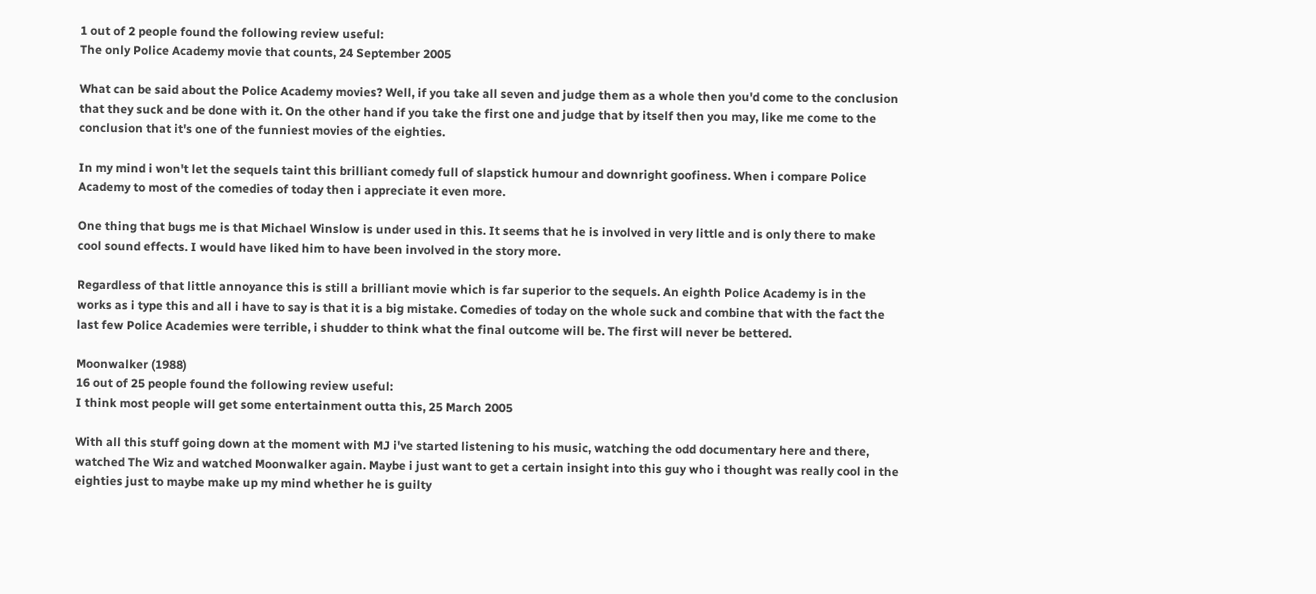1 out of 2 people found the following review useful:
The only Police Academy movie that counts, 24 September 2005

What can be said about the Police Academy movies? Well, if you take all seven and judge them as a whole then you'd come to the conclusion that they suck and be done with it. On the other hand if you take the first one and judge that by itself then you may, like me come to the conclusion that it's one of the funniest movies of the eighties.

In my mind i won't let the sequels taint this brilliant comedy full of slapstick humour and downright goofiness. When i compare Police Academy to most of the comedies of today then i appreciate it even more.

One thing that bugs me is that Michael Winslow is under used in this. It seems that he is involved in very little and is only there to make cool sound effects. I would have liked him to have been involved in the story more.

Regardless of that little annoyance this is still a brilliant movie which is far superior to the sequels. An eighth Police Academy is in the works as i type this and all i have to say is that it is a big mistake. Comedies of today on the whole suck and combine that with the fact the last few Police Academies were terrible, i shudder to think what the final outcome will be. The first will never be bettered.

Moonwalker (1988)
16 out of 25 people found the following review useful:
I think most people will get some entertainment outta this, 25 March 2005

With all this stuff going down at the moment with MJ i've started listening to his music, watching the odd documentary here and there, watched The Wiz and watched Moonwalker again. Maybe i just want to get a certain insight into this guy who i thought was really cool in the eighties just to maybe make up my mind whether he is guilty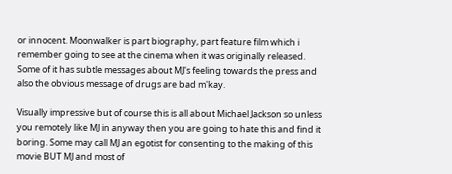or innocent. Moonwalker is part biography, part feature film which i remember going to see at the cinema when it was originally released. Some of it has subtle messages about MJ's feeling towards the press and also the obvious message of drugs are bad m'kay.

Visually impressive but of course this is all about Michael Jackson so unless you remotely like MJ in anyway then you are going to hate this and find it boring. Some may call MJ an egotist for consenting to the making of this movie BUT MJ and most of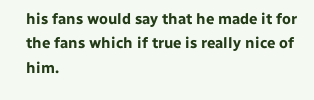his fans would say that he made it for the fans which if true is really nice of him.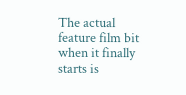The actual feature film bit when it finally starts is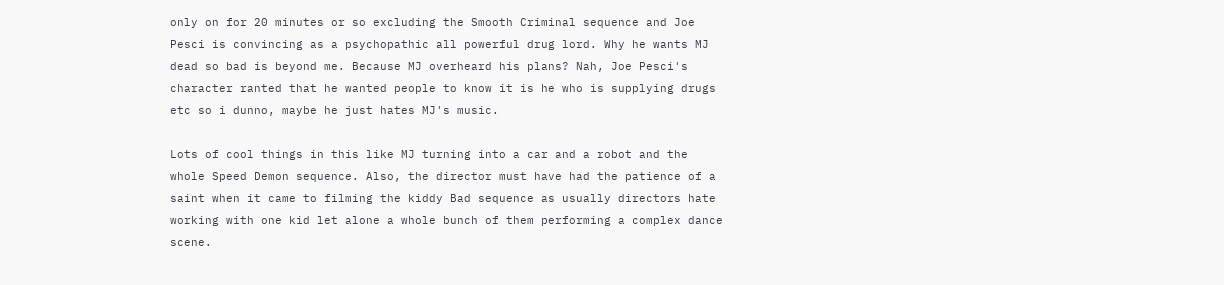only on for 20 minutes or so excluding the Smooth Criminal sequence and Joe Pesci is convincing as a psychopathic all powerful drug lord. Why he wants MJ dead so bad is beyond me. Because MJ overheard his plans? Nah, Joe Pesci's character ranted that he wanted people to know it is he who is supplying drugs etc so i dunno, maybe he just hates MJ's music.

Lots of cool things in this like MJ turning into a car and a robot and the whole Speed Demon sequence. Also, the director must have had the patience of a saint when it came to filming the kiddy Bad sequence as usually directors hate working with one kid let alone a whole bunch of them performing a complex dance scene.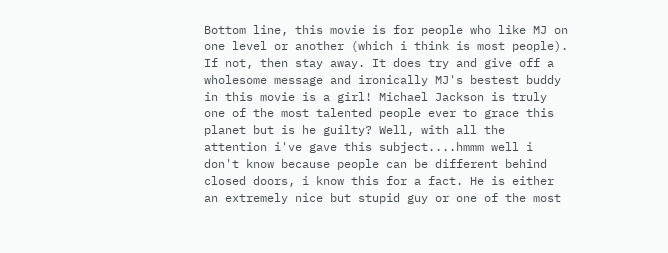Bottom line, this movie is for people who like MJ on one level or another (which i think is most people). If not, then stay away. It does try and give off a wholesome message and ironically MJ's bestest buddy in this movie is a girl! Michael Jackson is truly one of the most talented people ever to grace this planet but is he guilty? Well, with all the attention i've gave this subject....hmmm well i don't know because people can be different behind closed doors, i know this for a fact. He is either an extremely nice but stupid guy or one of the most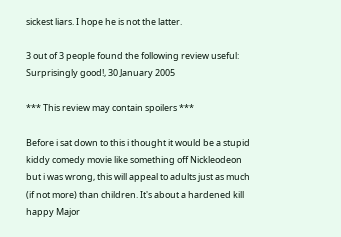sickest liars. I hope he is not the latter.

3 out of 3 people found the following review useful:
Surprisingly good!, 30 January 2005

*** This review may contain spoilers ***

Before i sat down to this i thought it would be a stupid kiddy comedy movie like something off Nickleodeon but i was wrong, this will appeal to adults just as much (if not more) than children. It's about a hardened kill happy Major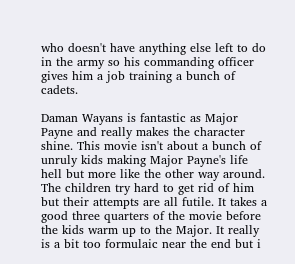who doesn't have anything else left to do in the army so his commanding officer gives him a job training a bunch of cadets.

Daman Wayans is fantastic as Major Payne and really makes the character shine. This movie isn't about a bunch of unruly kids making Major Payne's life hell but more like the other way around. The children try hard to get rid of him but their attempts are all futile. It takes a good three quarters of the movie before the kids warm up to the Major. It really is a bit too formulaic near the end but i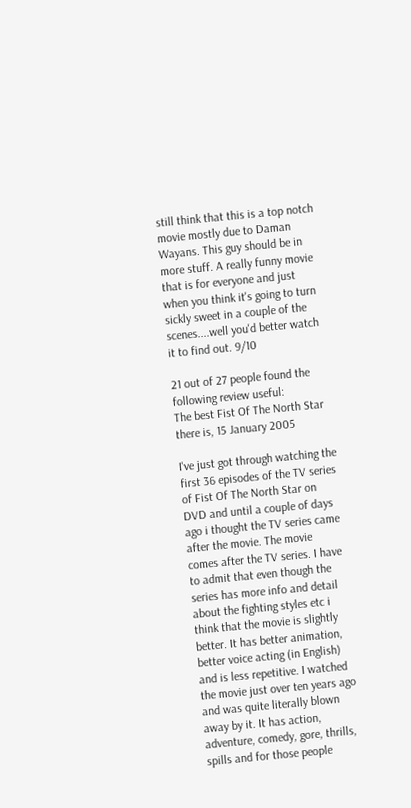still think that this is a top notch movie mostly due to Daman Wayans. This guy should be in more stuff. A really funny movie that is for everyone and just when you think it's going to turn sickly sweet in a couple of the scenes....well you'd better watch it to find out. 9/10

21 out of 27 people found the following review useful:
The best Fist Of The North Star there is, 15 January 2005

I've just got through watching the first 36 episodes of the TV series of Fist Of The North Star on DVD and until a couple of days ago i thought the TV series came after the movie. The movie comes after the TV series. I have to admit that even though the series has more info and detail about the fighting styles etc i think that the movie is slightly better. It has better animation, better voice acting (in English) and is less repetitive. I watched the movie just over ten years ago and was quite literally blown away by it. It has action, adventure, comedy, gore, thrills, spills and for those people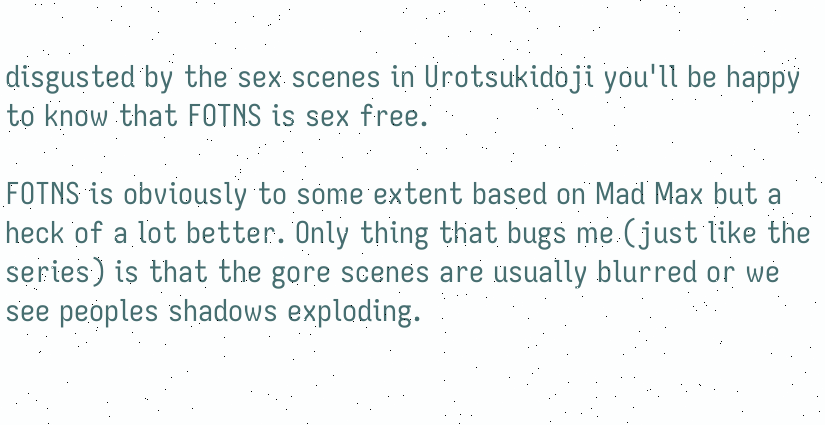disgusted by the sex scenes in Urotsukidoji you'll be happy to know that FOTNS is sex free.

FOTNS is obviously to some extent based on Mad Max but a heck of a lot better. Only thing that bugs me (just like the series) is that the gore scenes are usually blurred or we see peoples shadows exploding.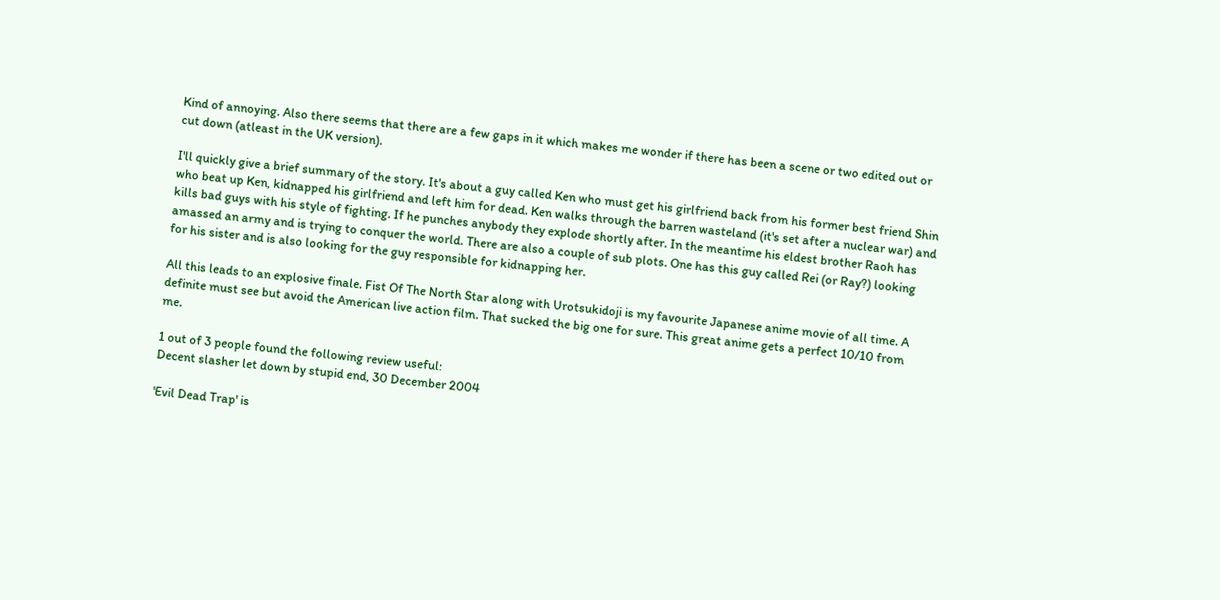Kind of annoying. Also there seems that there are a few gaps in it which makes me wonder if there has been a scene or two edited out or cut down (atleast in the UK version).

I'll quickly give a brief summary of the story. It's about a guy called Ken who must get his girlfriend back from his former best friend Shin who beat up Ken, kidnapped his girlfriend and left him for dead. Ken walks through the barren wasteland (it's set after a nuclear war) and kills bad guys with his style of fighting. If he punches anybody they explode shortly after. In the meantime his eldest brother Raoh has amassed an army and is trying to conquer the world. There are also a couple of sub plots. One has this guy called Rei (or Ray?) looking for his sister and is also looking for the guy responsible for kidnapping her.

All this leads to an explosive finale. Fist Of The North Star along with Urotsukidoji is my favourite Japanese anime movie of all time. A definite must see but avoid the American live action film. That sucked the big one for sure. This great anime gets a perfect 10/10 from me.

1 out of 3 people found the following review useful:
Decent slasher let down by stupid end, 30 December 2004

'Evil Dead Trap' is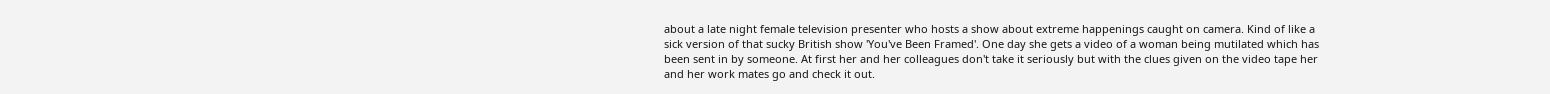about a late night female television presenter who hosts a show about extreme happenings caught on camera. Kind of like a sick version of that sucky British show 'You've Been Framed'. One day she gets a video of a woman being mutilated which has been sent in by someone. At first her and her colleagues don't take it seriously but with the clues given on the video tape her and her work mates go and check it out.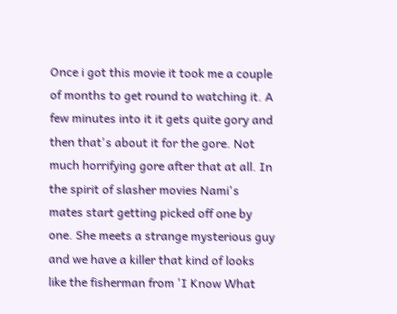Once i got this movie it took me a couple of months to get round to watching it. A few minutes into it it gets quite gory and then that's about it for the gore. Not much horrifying gore after that at all. In the spirit of slasher movies Nami's mates start getting picked off one by one. She meets a strange mysterious guy and we have a killer that kind of looks like the fisherman from 'I Know What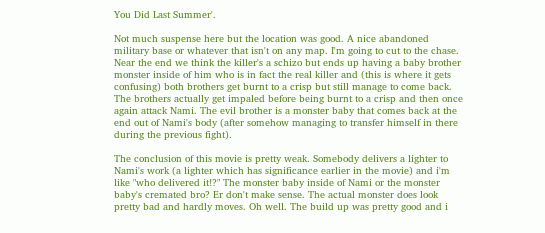You Did Last Summer'.

Not much suspense here but the location was good. A nice abandoned military base or whatever that isn't on any map. I'm going to cut to the chase. Near the end we think the killer's a schizo but ends up having a baby brother monster inside of him who is in fact the real killer and (this is where it gets confusing) both brothers get burnt to a crisp but still manage to come back. The brothers actually get impaled before being burnt to a crisp and then once again attack Nami. The evil brother is a monster baby that comes back at the end out of Nami's body (after somehow managing to transfer himself in there during the previous fight).

The conclusion of this movie is pretty weak. Somebody delivers a lighter to Nami's work (a lighter which has significance earlier in the movie) and i'm like "who delivered it!?" The monster baby inside of Nami or the monster baby's cremated bro? Er don't make sense. The actual monster does look pretty bad and hardly moves. Oh well. The build up was pretty good and i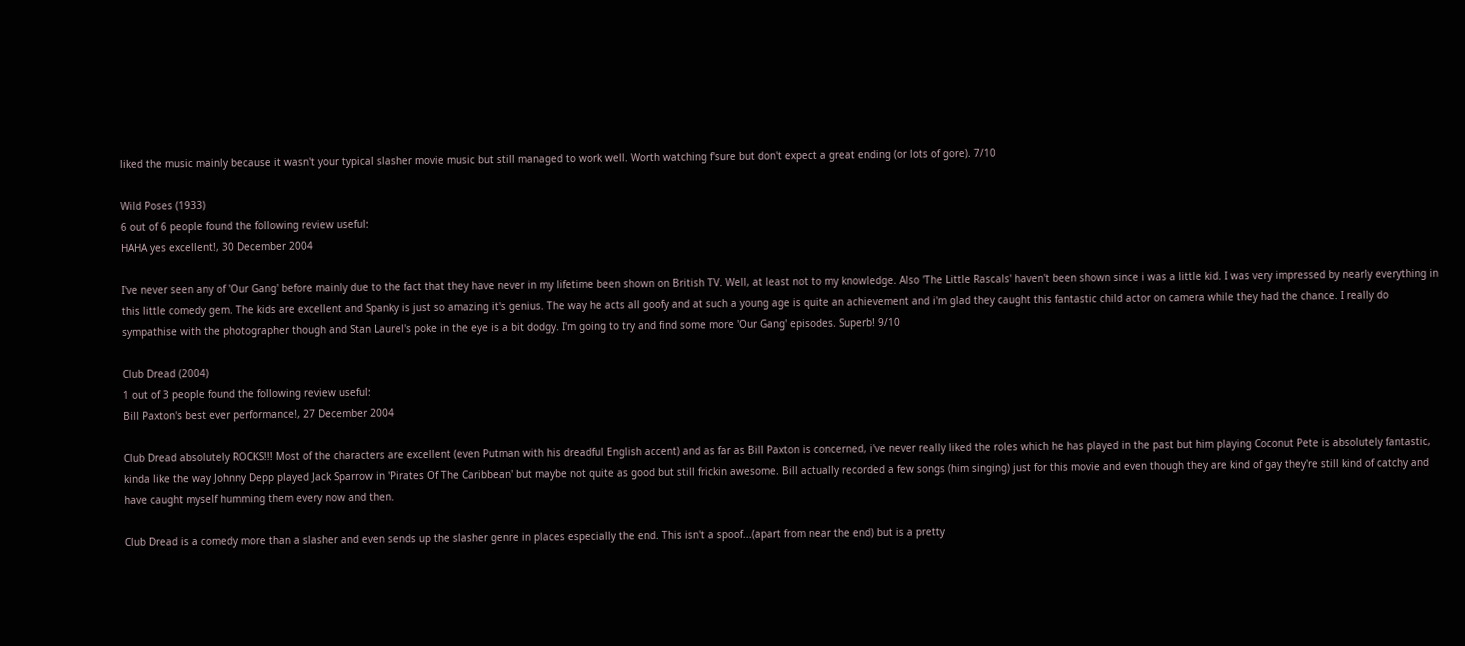liked the music mainly because it wasn't your typical slasher movie music but still managed to work well. Worth watching f'sure but don't expect a great ending (or lots of gore). 7/10

Wild Poses (1933)
6 out of 6 people found the following review useful:
HAHA yes excellent!, 30 December 2004

I've never seen any of 'Our Gang' before mainly due to the fact that they have never in my lifetime been shown on British TV. Well, at least not to my knowledge. Also 'The Little Rascals' haven't been shown since i was a little kid. I was very impressed by nearly everything in this little comedy gem. The kids are excellent and Spanky is just so amazing it's genius. The way he acts all goofy and at such a young age is quite an achievement and i'm glad they caught this fantastic child actor on camera while they had the chance. I really do sympathise with the photographer though and Stan Laurel's poke in the eye is a bit dodgy. I'm going to try and find some more 'Our Gang' episodes. Superb! 9/10

Club Dread (2004)
1 out of 3 people found the following review useful:
Bill Paxton's best ever performance!, 27 December 2004

Club Dread absolutely ROCKS!!! Most of the characters are excellent (even Putman with his dreadful English accent) and as far as Bill Paxton is concerned, i've never really liked the roles which he has played in the past but him playing Coconut Pete is absolutely fantastic, kinda like the way Johnny Depp played Jack Sparrow in 'Pirates Of The Caribbean' but maybe not quite as good but still frickin awesome. Bill actually recorded a few songs (him singing) just for this movie and even though they are kind of gay they're still kind of catchy and have caught myself humming them every now and then.

Club Dread is a comedy more than a slasher and even sends up the slasher genre in places especially the end. This isn't a spoof...(apart from near the end) but is a pretty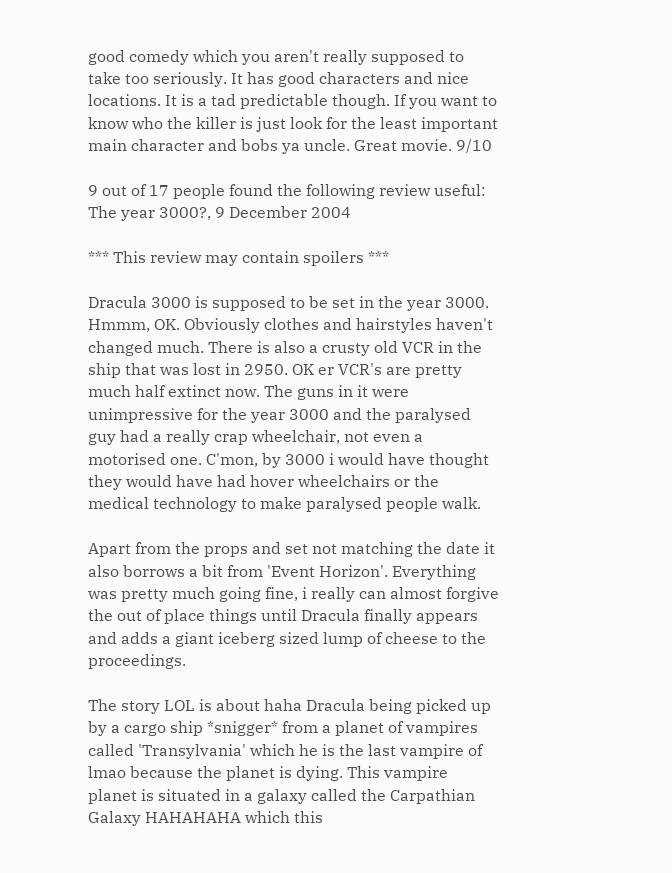good comedy which you aren't really supposed to take too seriously. It has good characters and nice locations. It is a tad predictable though. If you want to know who the killer is just look for the least important main character and bobs ya uncle. Great movie. 9/10

9 out of 17 people found the following review useful:
The year 3000?, 9 December 2004

*** This review may contain spoilers ***

Dracula 3000 is supposed to be set in the year 3000. Hmmm, OK. Obviously clothes and hairstyles haven't changed much. There is also a crusty old VCR in the ship that was lost in 2950. OK er VCR's are pretty much half extinct now. The guns in it were unimpressive for the year 3000 and the paralysed guy had a really crap wheelchair, not even a motorised one. C'mon, by 3000 i would have thought they would have had hover wheelchairs or the medical technology to make paralysed people walk.

Apart from the props and set not matching the date it also borrows a bit from 'Event Horizon'. Everything was pretty much going fine, i really can almost forgive the out of place things until Dracula finally appears and adds a giant iceberg sized lump of cheese to the proceedings.

The story LOL is about haha Dracula being picked up by a cargo ship *snigger* from a planet of vampires called 'Transylvania' which he is the last vampire of lmao because the planet is dying. This vampire planet is situated in a galaxy called the Carpathian Galaxy HAHAHAHA which this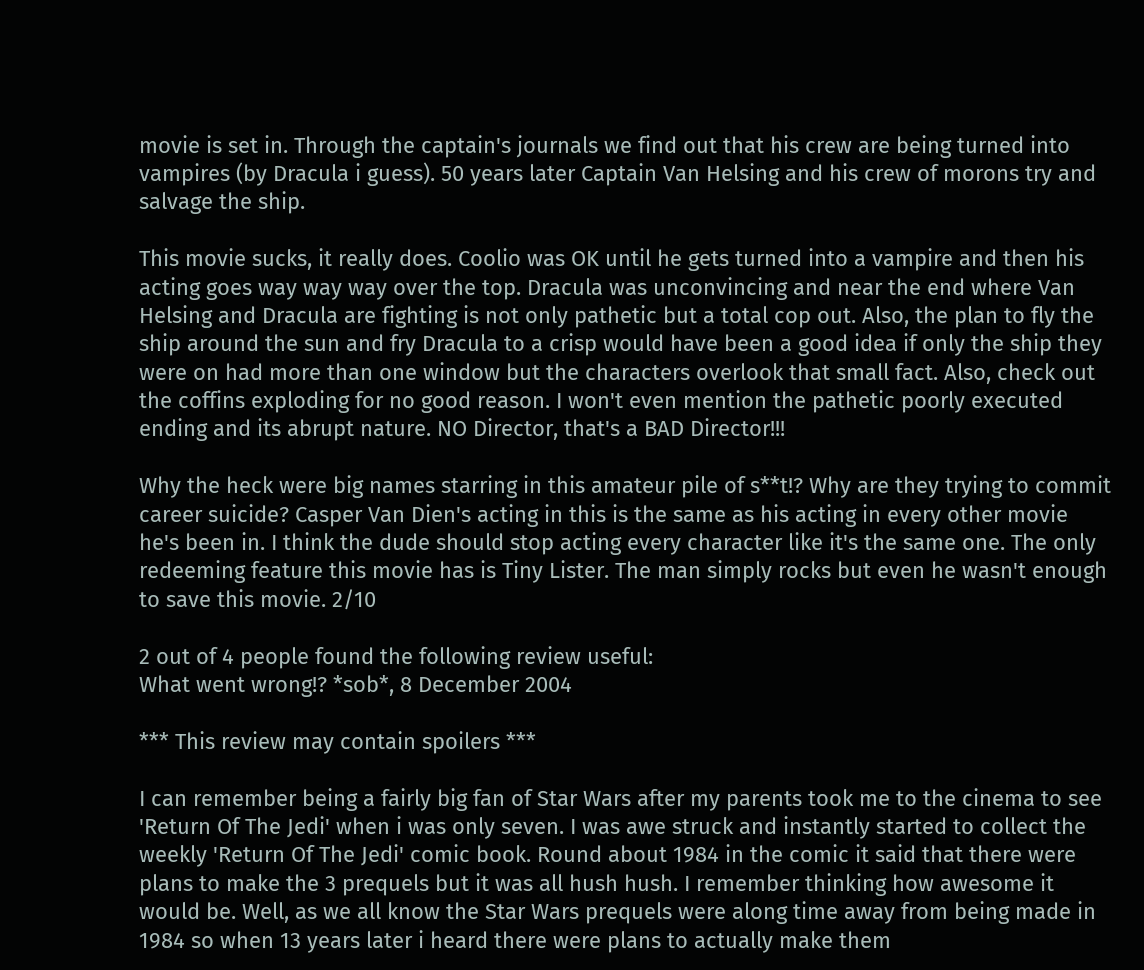movie is set in. Through the captain's journals we find out that his crew are being turned into vampires (by Dracula i guess). 50 years later Captain Van Helsing and his crew of morons try and salvage the ship.

This movie sucks, it really does. Coolio was OK until he gets turned into a vampire and then his acting goes way way way over the top. Dracula was unconvincing and near the end where Van Helsing and Dracula are fighting is not only pathetic but a total cop out. Also, the plan to fly the ship around the sun and fry Dracula to a crisp would have been a good idea if only the ship they were on had more than one window but the characters overlook that small fact. Also, check out the coffins exploding for no good reason. I won't even mention the pathetic poorly executed ending and its abrupt nature. NO Director, that's a BAD Director!!!

Why the heck were big names starring in this amateur pile of s**t!? Why are they trying to commit career suicide? Casper Van Dien's acting in this is the same as his acting in every other movie he's been in. I think the dude should stop acting every character like it's the same one. The only redeeming feature this movie has is Tiny Lister. The man simply rocks but even he wasn't enough to save this movie. 2/10

2 out of 4 people found the following review useful:
What went wrong!? *sob*, 8 December 2004

*** This review may contain spoilers ***

I can remember being a fairly big fan of Star Wars after my parents took me to the cinema to see 'Return Of The Jedi' when i was only seven. I was awe struck and instantly started to collect the weekly 'Return Of The Jedi' comic book. Round about 1984 in the comic it said that there were plans to make the 3 prequels but it was all hush hush. I remember thinking how awesome it would be. Well, as we all know the Star Wars prequels were along time away from being made in 1984 so when 13 years later i heard there were plans to actually make them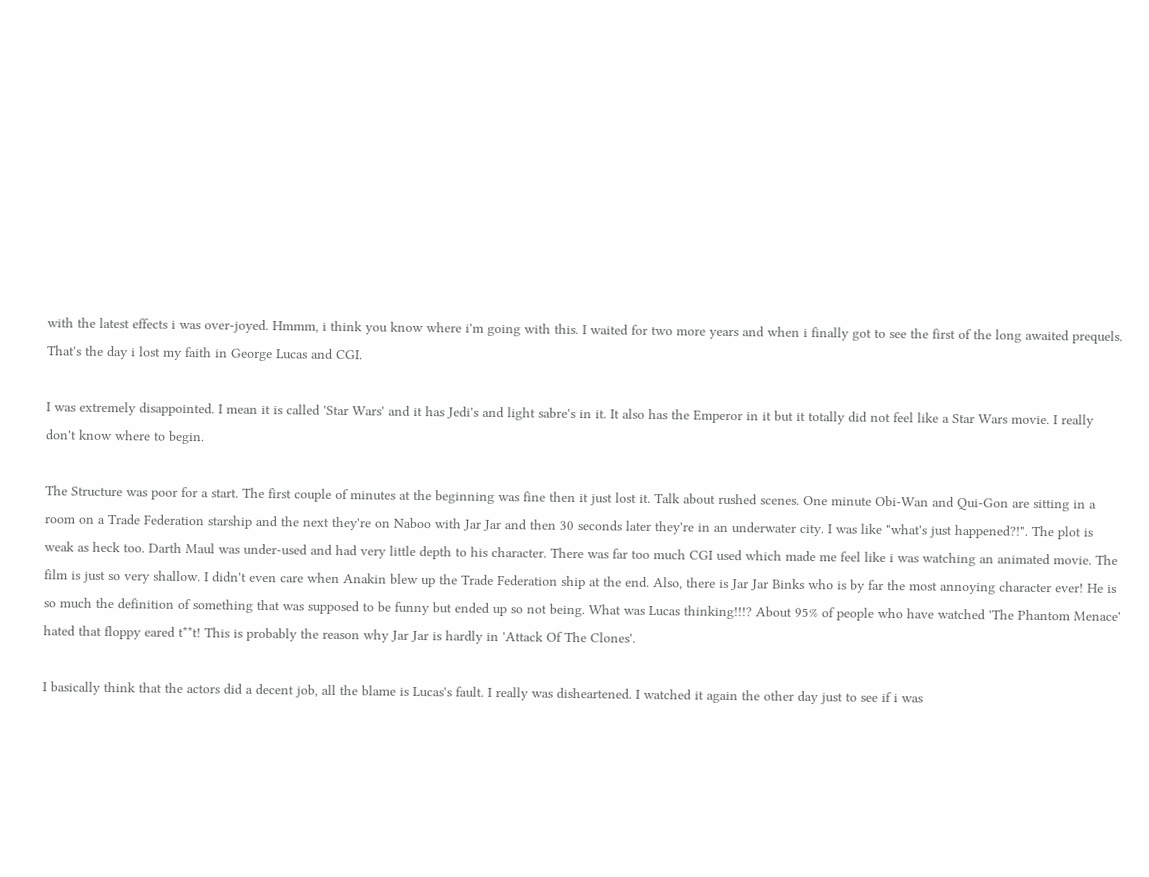with the latest effects i was over-joyed. Hmmm, i think you know where i'm going with this. I waited for two more years and when i finally got to see the first of the long awaited prequels. That's the day i lost my faith in George Lucas and CGI.

I was extremely disappointed. I mean it is called 'Star Wars' and it has Jedi's and light sabre's in it. It also has the Emperor in it but it totally did not feel like a Star Wars movie. I really don't know where to begin.

The Structure was poor for a start. The first couple of minutes at the beginning was fine then it just lost it. Talk about rushed scenes. One minute Obi-Wan and Qui-Gon are sitting in a room on a Trade Federation starship and the next they're on Naboo with Jar Jar and then 30 seconds later they're in an underwater city. I was like "what's just happened?!". The plot is weak as heck too. Darth Maul was under-used and had very little depth to his character. There was far too much CGI used which made me feel like i was watching an animated movie. The film is just so very shallow. I didn't even care when Anakin blew up the Trade Federation ship at the end. Also, there is Jar Jar Binks who is by far the most annoying character ever! He is so much the definition of something that was supposed to be funny but ended up so not being. What was Lucas thinking!!!? About 95% of people who have watched 'The Phantom Menace' hated that floppy eared t**t! This is probably the reason why Jar Jar is hardly in 'Attack Of The Clones'.

I basically think that the actors did a decent job, all the blame is Lucas's fault. I really was disheartened. I watched it again the other day just to see if i was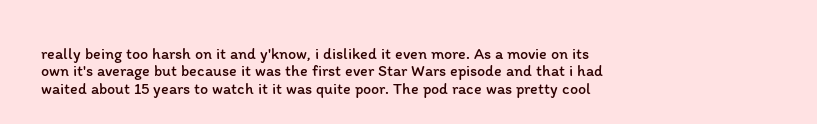really being too harsh on it and y'know, i disliked it even more. As a movie on its own it's average but because it was the first ever Star Wars episode and that i had waited about 15 years to watch it it was quite poor. The pod race was pretty cool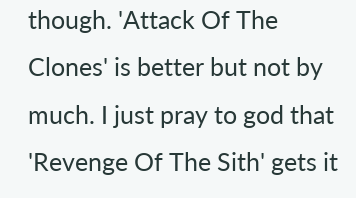though. 'Attack Of The Clones' is better but not by much. I just pray to god that 'Revenge Of The Sith' gets it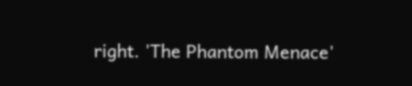right. 'The Phantom Menace'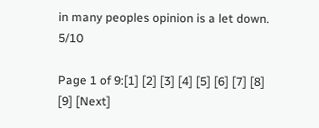in many peoples opinion is a let down. 5/10

Page 1 of 9:[1] [2] [3] [4] [5] [6] [7] [8] [9] [Next]